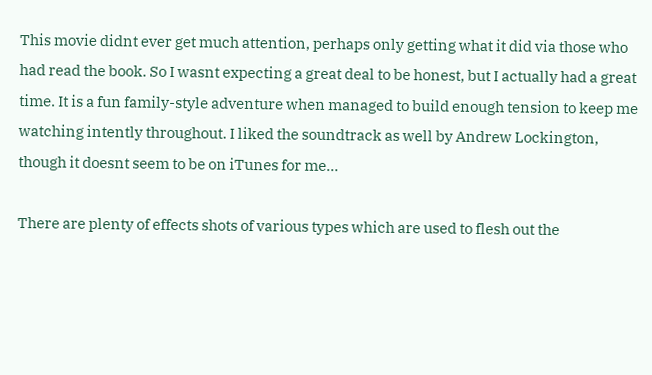This movie didnt ever get much attention, perhaps only getting what it did via those who had read the book. So I wasnt expecting a great deal to be honest, but I actually had a great time. It is a fun family-style adventure when managed to build enough tension to keep me watching intently throughout. I liked the soundtrack as well by Andrew Lockington, though it doesnt seem to be on iTunes for me…

There are plenty of effects shots of various types which are used to flesh out the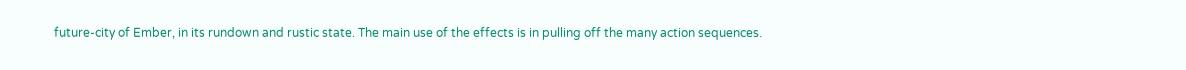future-city of Ember, in its rundown and rustic state. The main use of the effects is in pulling off the many action sequences.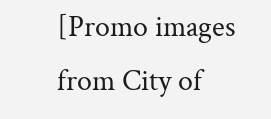[Promo images from City of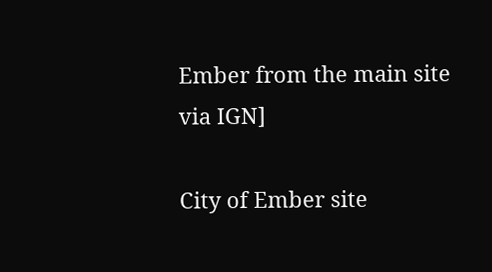Ember from the main site via IGN]

City of Ember site